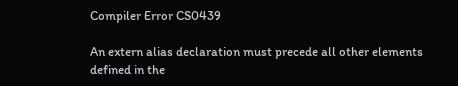Compiler Error CS0439

An extern alias declaration must precede all other elements defined in the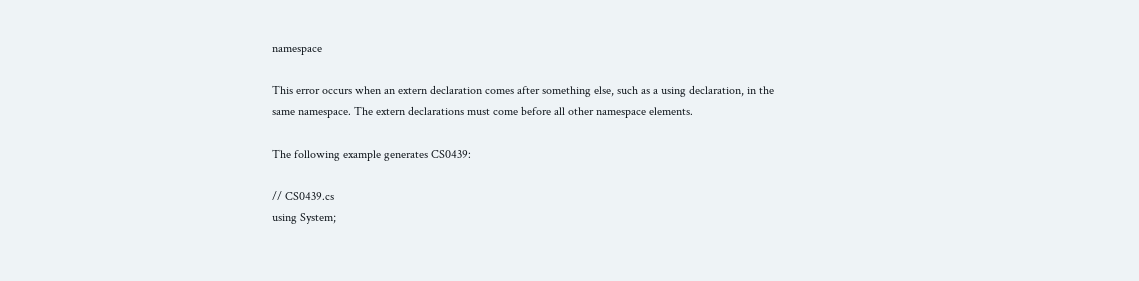namespace

This error occurs when an extern declaration comes after something else, such as a using declaration, in the same namespace. The extern declarations must come before all other namespace elements.

The following example generates CS0439:

// CS0439.cs
using System;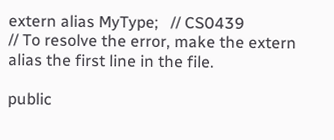extern alias MyType;   // CS0439
// To resolve the error, make the extern alias the first line in the file.

public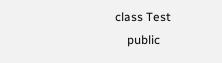class Test
    public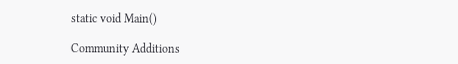static void Main()

Community Additions